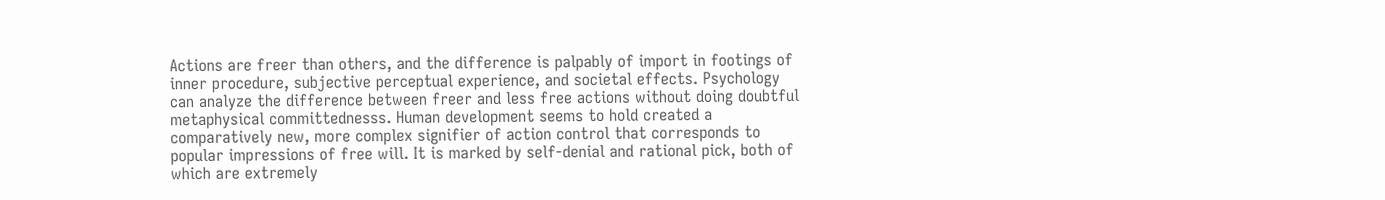Actions are freer than others, and the difference is palpably of import in footings of inner procedure, subjective perceptual experience, and societal effects. Psychology can analyze the difference between freer and less free actions without doing doubtful metaphysical committednesss. Human development seems to hold created a comparatively new, more complex signifier of action control that corresponds to popular impressions of free will. It is marked by self-denial and rational pick, both of which are extremely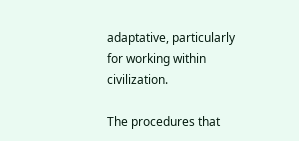adaptative, particularly for working within civilization.

The procedures that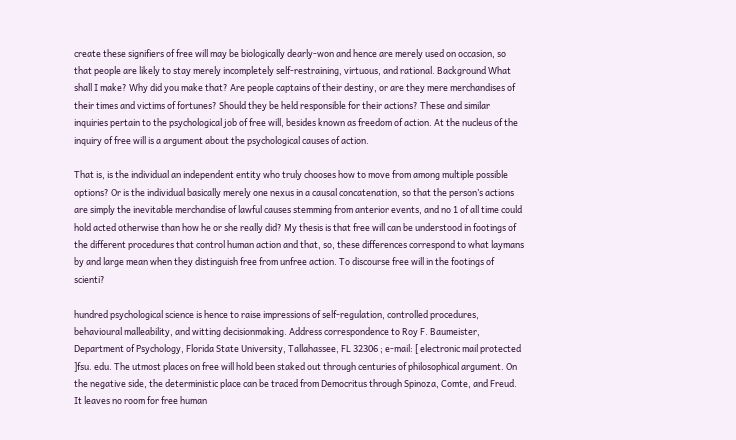create these signifiers of free will may be biologically dearly-won and hence are merely used on occasion, so that people are likely to stay merely incompletely self-restraining, virtuous, and rational. Background What shall I make? Why did you make that? Are people captains of their destiny, or are they mere merchandises of their times and victims of fortunes? Should they be held responsible for their actions? These and similar inquiries pertain to the psychological job of free will, besides known as freedom of action. At the nucleus of the inquiry of free will is a argument about the psychological causes of action.

That is, is the individual an independent entity who truly chooses how to move from among multiple possible options? Or is the individual basically merely one nexus in a causal concatenation, so that the person’s actions are simply the inevitable merchandise of lawful causes stemming from anterior events, and no 1 of all time could hold acted otherwise than how he or she really did? My thesis is that free will can be understood in footings of the different procedures that control human action and that, so, these differences correspond to what laymans by and large mean when they distinguish free from unfree action. To discourse free will in the footings of scienti?

hundred psychological science is hence to raise impressions of self-regulation, controlled procedures, behavioural malleability, and witting decisionmaking. Address correspondence to Roy F. Baumeister, Department of Psychology, Florida State University, Tallahassee, FL 32306 ; e-mail: [ electronic mail protected ]fsu. edu. The utmost places on free will hold been staked out through centuries of philosophical argument. On the negative side, the deterministic place can be traced from Democritus through Spinoza, Comte, and Freud. It leaves no room for free human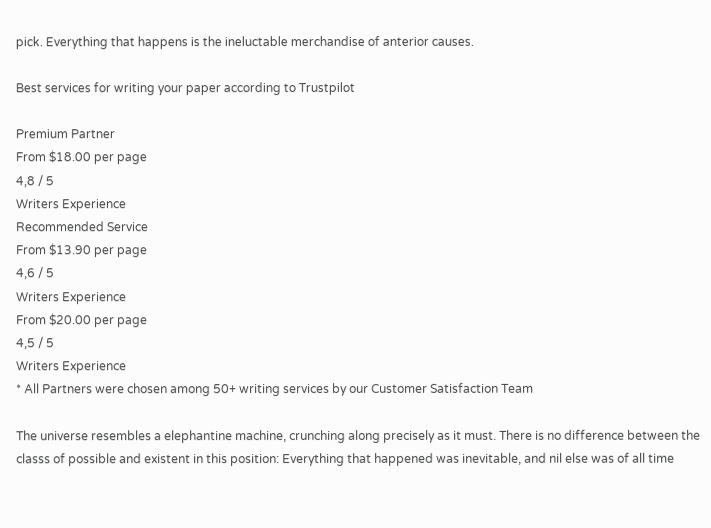pick. Everything that happens is the ineluctable merchandise of anterior causes.

Best services for writing your paper according to Trustpilot

Premium Partner
From $18.00 per page
4,8 / 5
Writers Experience
Recommended Service
From $13.90 per page
4,6 / 5
Writers Experience
From $20.00 per page
4,5 / 5
Writers Experience
* All Partners were chosen among 50+ writing services by our Customer Satisfaction Team

The universe resembles a elephantine machine, crunching along precisely as it must. There is no difference between the classs of possible and existent in this position: Everything that happened was inevitable, and nil else was of all time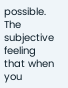possible. The subjective feeling that when you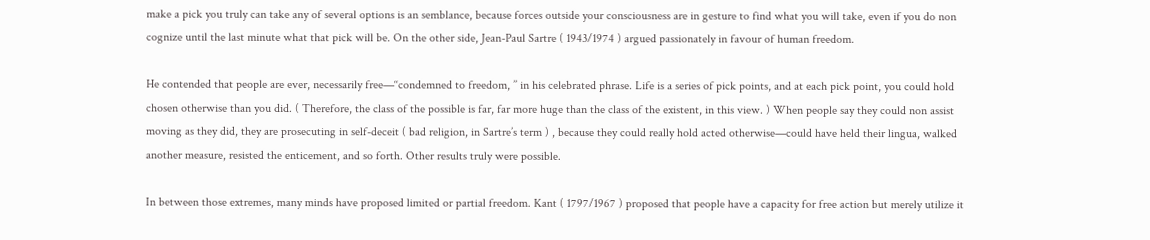make a pick you truly can take any of several options is an semblance, because forces outside your consciousness are in gesture to find what you will take, even if you do non cognize until the last minute what that pick will be. On the other side, Jean-Paul Sartre ( 1943/1974 ) argued passionately in favour of human freedom.

He contended that people are ever, necessarily free—‘‘condemned to freedom, ’’ in his celebrated phrase. Life is a series of pick points, and at each pick point, you could hold chosen otherwise than you did. ( Therefore, the class of the possible is far, far more huge than the class of the existent, in this view. ) When people say they could non assist moving as they did, they are prosecuting in self-deceit ( bad religion, in Sartre’s term ) , because they could really hold acted otherwise—could have held their lingua, walked another measure, resisted the enticement, and so forth. Other results truly were possible.

In between those extremes, many minds have proposed limited or partial freedom. Kant ( 1797/1967 ) proposed that people have a capacity for free action but merely utilize it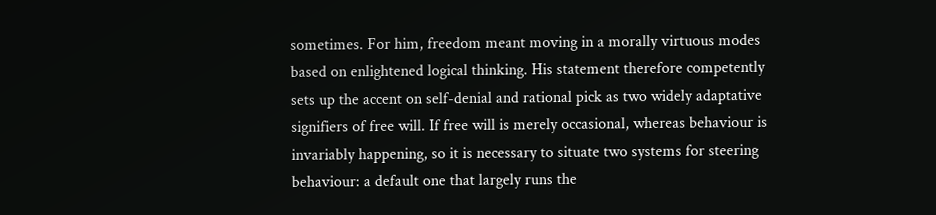sometimes. For him, freedom meant moving in a morally virtuous modes based on enlightened logical thinking. His statement therefore competently sets up the accent on self-denial and rational pick as two widely adaptative signifiers of free will. If free will is merely occasional, whereas behaviour is invariably happening, so it is necessary to situate two systems for steering behaviour: a default one that largely runs the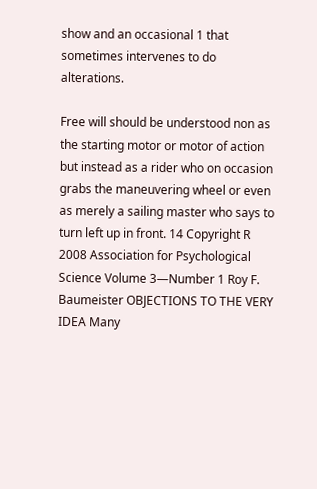show and an occasional 1 that sometimes intervenes to do alterations.

Free will should be understood non as the starting motor or motor of action but instead as a rider who on occasion grabs the maneuvering wheel or even as merely a sailing master who says to turn left up in front. 14 Copyright R 2008 Association for Psychological Science Volume 3—Number 1 Roy F. Baumeister OBJECTIONS TO THE VERY IDEA Many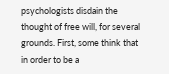psychologists disdain the thought of free will, for several grounds. First, some think that in order to be a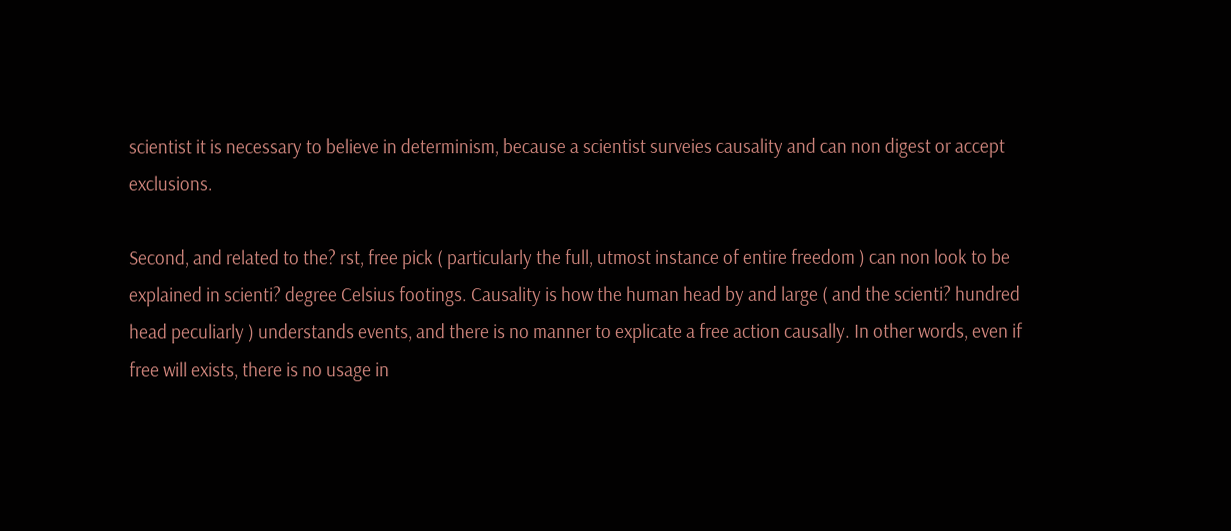scientist it is necessary to believe in determinism, because a scientist surveies causality and can non digest or accept exclusions.

Second, and related to the? rst, free pick ( particularly the full, utmost instance of entire freedom ) can non look to be explained in scienti? degree Celsius footings. Causality is how the human head by and large ( and the scienti? hundred head peculiarly ) understands events, and there is no manner to explicate a free action causally. In other words, even if free will exists, there is no usage in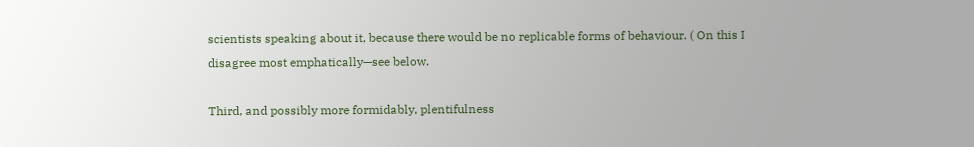scientists speaking about it, because there would be no replicable forms of behaviour. ( On this I disagree most emphatically—see below.

Third, and possibly more formidably, plentifulness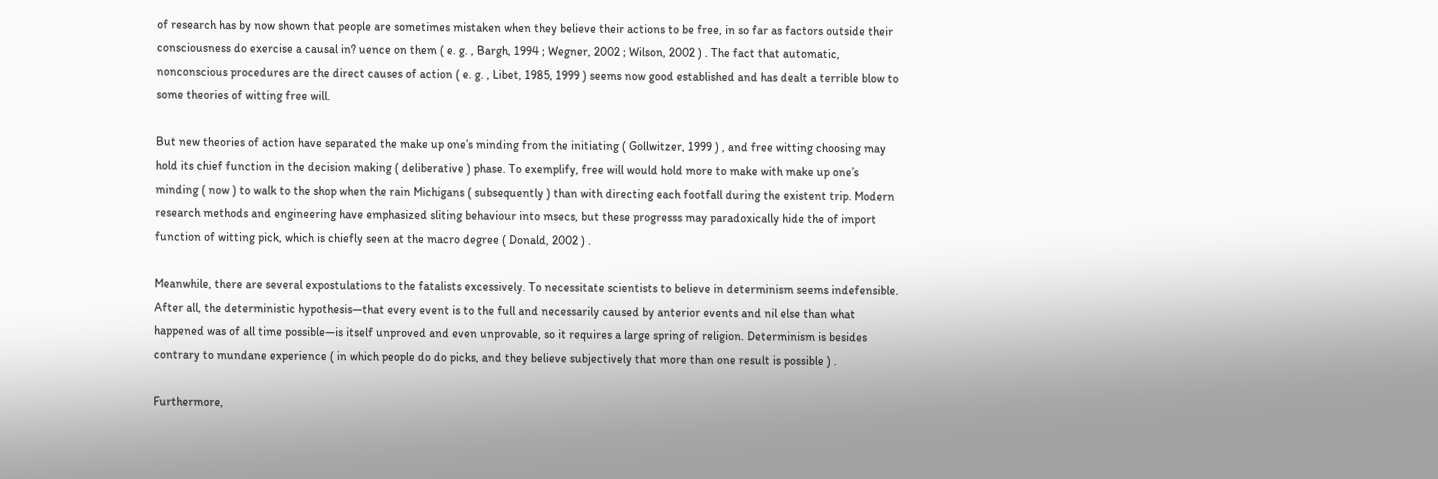of research has by now shown that people are sometimes mistaken when they believe their actions to be free, in so far as factors outside their consciousness do exercise a causal in? uence on them ( e. g. , Bargh, 1994 ; Wegner, 2002 ; Wilson, 2002 ) . The fact that automatic, nonconscious procedures are the direct causes of action ( e. g. , Libet, 1985, 1999 ) seems now good established and has dealt a terrible blow to some theories of witting free will.

But new theories of action have separated the make up one’s minding from the initiating ( Gollwitzer, 1999 ) , and free witting choosing may hold its chief function in the decision making ( deliberative ) phase. To exemplify, free will would hold more to make with make up one’s minding ( now ) to walk to the shop when the rain Michigans ( subsequently ) than with directing each footfall during the existent trip. Modern research methods and engineering have emphasized sliting behaviour into msecs, but these progresss may paradoxically hide the of import function of witting pick, which is chiefly seen at the macro degree ( Donald, 2002 ) .

Meanwhile, there are several expostulations to the fatalists excessively. To necessitate scientists to believe in determinism seems indefensible. After all, the deterministic hypothesis—that every event is to the full and necessarily caused by anterior events and nil else than what happened was of all time possible—is itself unproved and even unprovable, so it requires a large spring of religion. Determinism is besides contrary to mundane experience ( in which people do do picks, and they believe subjectively that more than one result is possible ) .

Furthermore,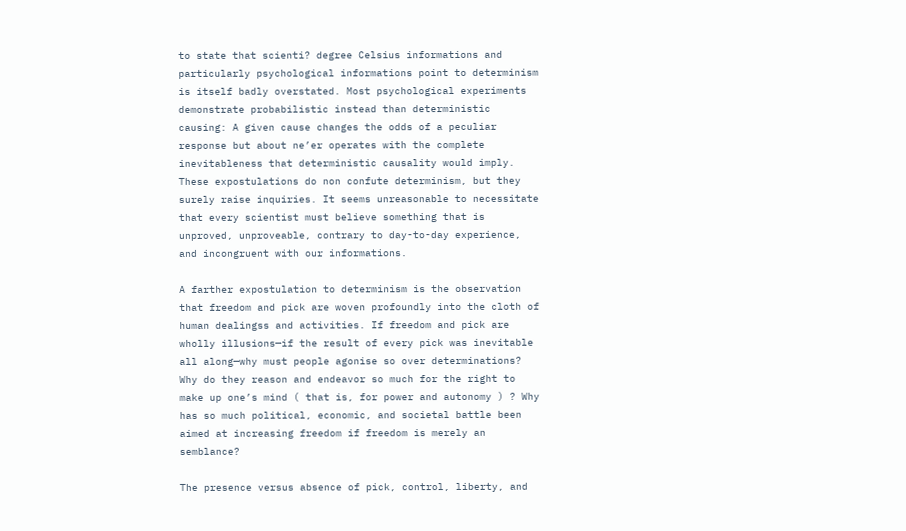to state that scienti? degree Celsius informations and particularly psychological informations point to determinism is itself badly overstated. Most psychological experiments demonstrate probabilistic instead than deterministic causing: A given cause changes the odds of a peculiar response but about ne’er operates with the complete inevitableness that deterministic causality would imply. These expostulations do non confute determinism, but they surely raise inquiries. It seems unreasonable to necessitate that every scientist must believe something that is unproved, unproveable, contrary to day-to-day experience, and incongruent with our informations.

A farther expostulation to determinism is the observation that freedom and pick are woven profoundly into the cloth of human dealingss and activities. If freedom and pick are wholly illusions—if the result of every pick was inevitable all along—why must people agonise so over determinations? Why do they reason and endeavor so much for the right to make up one’s mind ( that is, for power and autonomy ) ? Why has so much political, economic, and societal battle been aimed at increasing freedom if freedom is merely an semblance?

The presence versus absence of pick, control, liberty, and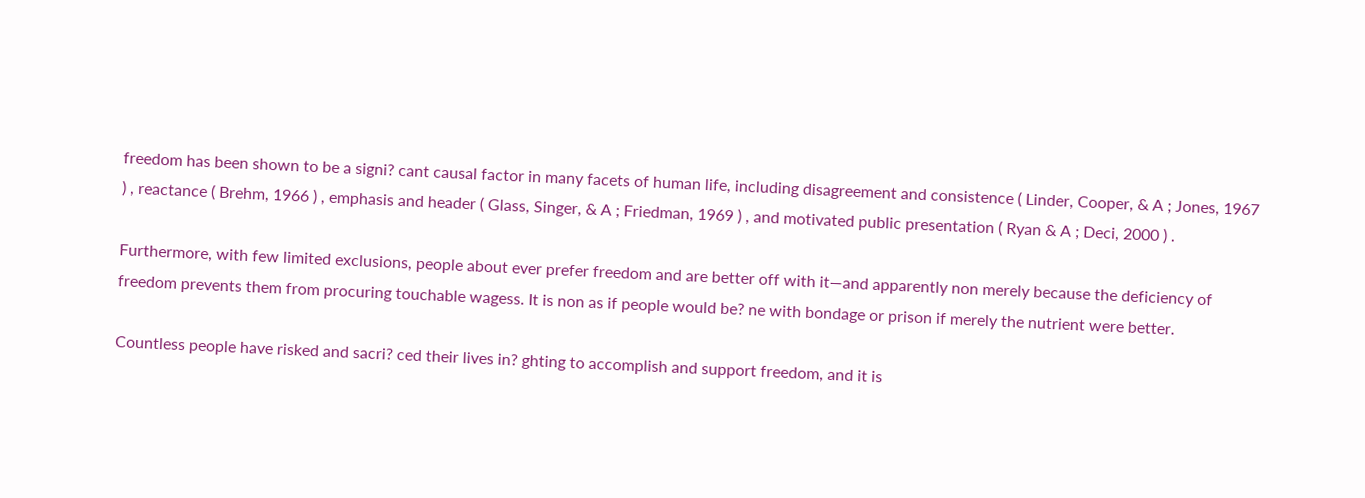freedom has been shown to be a signi? cant causal factor in many facets of human life, including disagreement and consistence ( Linder, Cooper, & A ; Jones, 1967 ) , reactance ( Brehm, 1966 ) , emphasis and header ( Glass, Singer, & A ; Friedman, 1969 ) , and motivated public presentation ( Ryan & A ; Deci, 2000 ) .

Furthermore, with few limited exclusions, people about ever prefer freedom and are better off with it—and apparently non merely because the deficiency of freedom prevents them from procuring touchable wagess. It is non as if people would be? ne with bondage or prison if merely the nutrient were better.

Countless people have risked and sacri? ced their lives in? ghting to accomplish and support freedom, and it is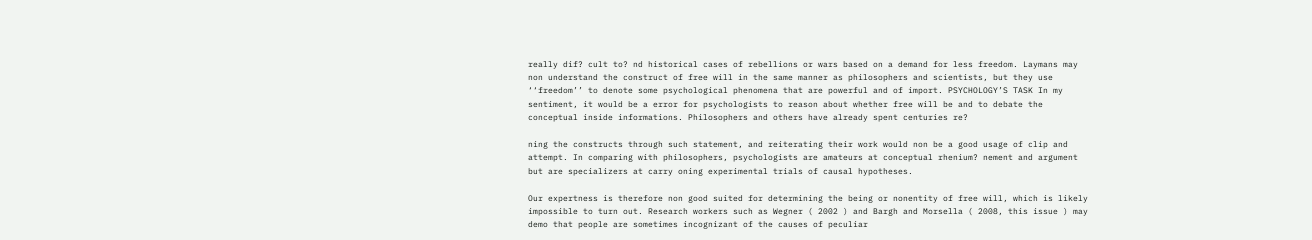really dif? cult to? nd historical cases of rebellions or wars based on a demand for less freedom. Laymans may non understand the construct of free will in the same manner as philosophers and scientists, but they use ‘‘freedom’’ to denote some psychological phenomena that are powerful and of import. PSYCHOLOGY’S TASK In my sentiment, it would be a error for psychologists to reason about whether free will be and to debate the conceptual inside informations. Philosophers and others have already spent centuries re?

ning the constructs through such statement, and reiterating their work would non be a good usage of clip and attempt. In comparing with philosophers, psychologists are amateurs at conceptual rhenium? nement and argument but are specializers at carry oning experimental trials of causal hypotheses.

Our expertness is therefore non good suited for determining the being or nonentity of free will, which is likely impossible to turn out. Research workers such as Wegner ( 2002 ) and Bargh and Morsella ( 2008, this issue ) may demo that people are sometimes incognizant of the causes of peculiar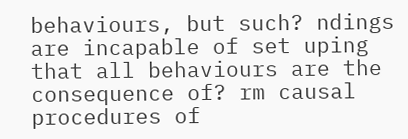behaviours, but such? ndings are incapable of set uping that all behaviours are the consequence of? rm causal procedures of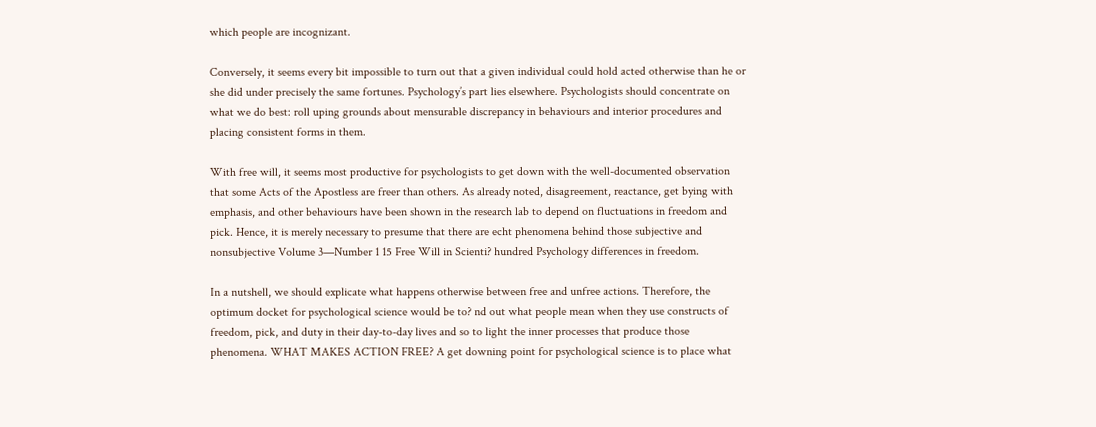which people are incognizant.

Conversely, it seems every bit impossible to turn out that a given individual could hold acted otherwise than he or she did under precisely the same fortunes. Psychology’s part lies elsewhere. Psychologists should concentrate on what we do best: roll uping grounds about mensurable discrepancy in behaviours and interior procedures and placing consistent forms in them.

With free will, it seems most productive for psychologists to get down with the well-documented observation that some Acts of the Apostless are freer than others. As already noted, disagreement, reactance, get bying with emphasis, and other behaviours have been shown in the research lab to depend on fluctuations in freedom and pick. Hence, it is merely necessary to presume that there are echt phenomena behind those subjective and nonsubjective Volume 3—Number 1 15 Free Will in Scienti? hundred Psychology differences in freedom.

In a nutshell, we should explicate what happens otherwise between free and unfree actions. Therefore, the optimum docket for psychological science would be to? nd out what people mean when they use constructs of freedom, pick, and duty in their day-to-day lives and so to light the inner processes that produce those phenomena. WHAT MAKES ACTION FREE? A get downing point for psychological science is to place what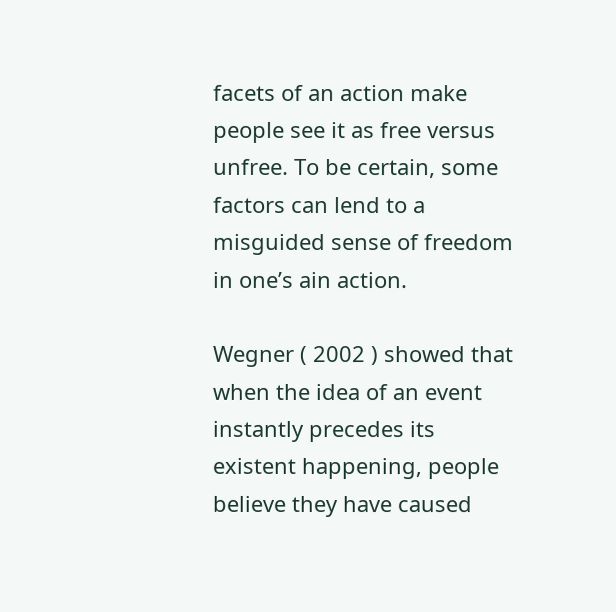facets of an action make people see it as free versus unfree. To be certain, some factors can lend to a misguided sense of freedom in one’s ain action.

Wegner ( 2002 ) showed that when the idea of an event instantly precedes its existent happening, people believe they have caused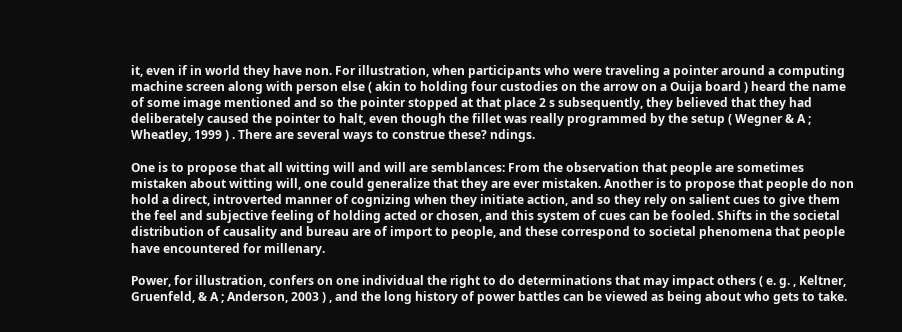it, even if in world they have non. For illustration, when participants who were traveling a pointer around a computing machine screen along with person else ( akin to holding four custodies on the arrow on a Ouija board ) heard the name of some image mentioned and so the pointer stopped at that place 2 s subsequently, they believed that they had deliberately caused the pointer to halt, even though the fillet was really programmed by the setup ( Wegner & A ; Wheatley, 1999 ) . There are several ways to construe these? ndings.

One is to propose that all witting will and will are semblances: From the observation that people are sometimes mistaken about witting will, one could generalize that they are ever mistaken. Another is to propose that people do non hold a direct, introverted manner of cognizing when they initiate action, and so they rely on salient cues to give them the feel and subjective feeling of holding acted or chosen, and this system of cues can be fooled. Shifts in the societal distribution of causality and bureau are of import to people, and these correspond to societal phenomena that people have encountered for millenary.

Power, for illustration, confers on one individual the right to do determinations that may impact others ( e. g. , Keltner, Gruenfeld, & A ; Anderson, 2003 ) , and the long history of power battles can be viewed as being about who gets to take.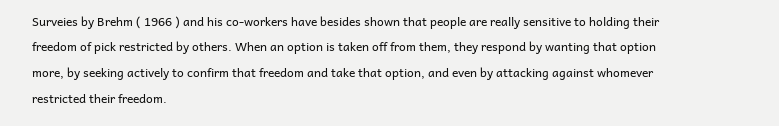Surveies by Brehm ( 1966 ) and his co-workers have besides shown that people are really sensitive to holding their freedom of pick restricted by others. When an option is taken off from them, they respond by wanting that option more, by seeking actively to confirm that freedom and take that option, and even by attacking against whomever restricted their freedom.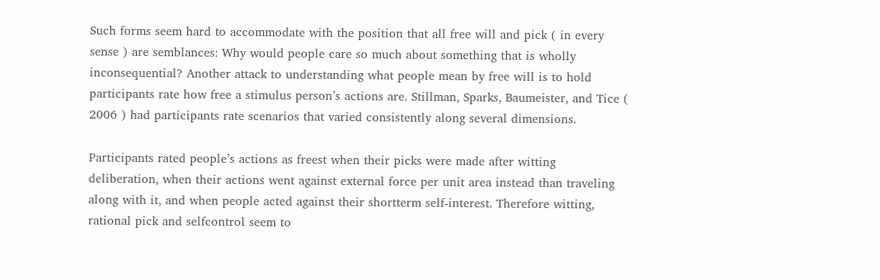Such forms seem hard to accommodate with the position that all free will and pick ( in every sense ) are semblances: Why would people care so much about something that is wholly inconsequential? Another attack to understanding what people mean by free will is to hold participants rate how free a stimulus person’s actions are. Stillman, Sparks, Baumeister, and Tice ( 2006 ) had participants rate scenarios that varied consistently along several dimensions.

Participants rated people’s actions as freest when their picks were made after witting deliberation, when their actions went against external force per unit area instead than traveling along with it, and when people acted against their shortterm self-interest. Therefore witting, rational pick and selfcontrol seem to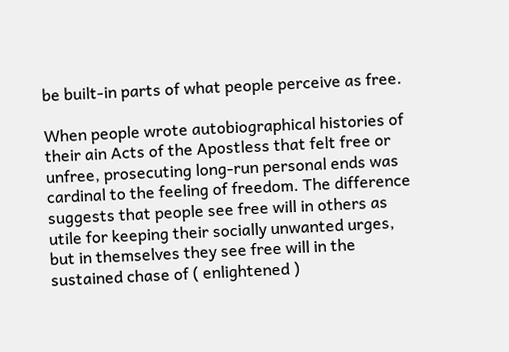be built-in parts of what people perceive as free.

When people wrote autobiographical histories of their ain Acts of the Apostless that felt free or unfree, prosecuting long-run personal ends was cardinal to the feeling of freedom. The difference suggests that people see free will in others as utile for keeping their socially unwanted urges, but in themselves they see free will in the sustained chase of ( enlightened )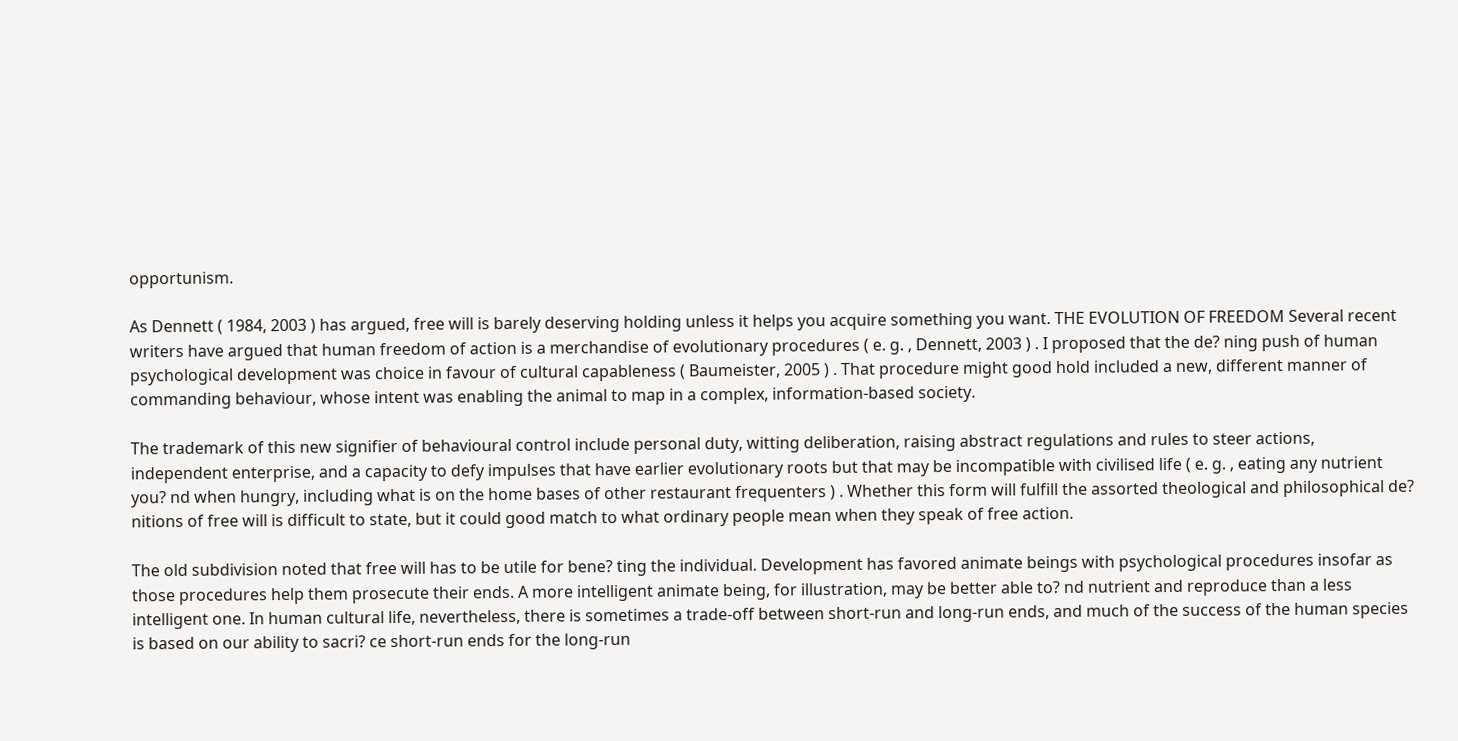opportunism.

As Dennett ( 1984, 2003 ) has argued, free will is barely deserving holding unless it helps you acquire something you want. THE EVOLUTION OF FREEDOM Several recent writers have argued that human freedom of action is a merchandise of evolutionary procedures ( e. g. , Dennett, 2003 ) . I proposed that the de? ning push of human psychological development was choice in favour of cultural capableness ( Baumeister, 2005 ) . That procedure might good hold included a new, different manner of commanding behaviour, whose intent was enabling the animal to map in a complex, information-based society.

The trademark of this new signifier of behavioural control include personal duty, witting deliberation, raising abstract regulations and rules to steer actions, independent enterprise, and a capacity to defy impulses that have earlier evolutionary roots but that may be incompatible with civilised life ( e. g. , eating any nutrient you? nd when hungry, including what is on the home bases of other restaurant frequenters ) . Whether this form will fulfill the assorted theological and philosophical de? nitions of free will is difficult to state, but it could good match to what ordinary people mean when they speak of free action.

The old subdivision noted that free will has to be utile for bene? ting the individual. Development has favored animate beings with psychological procedures insofar as those procedures help them prosecute their ends. A more intelligent animate being, for illustration, may be better able to? nd nutrient and reproduce than a less intelligent one. In human cultural life, nevertheless, there is sometimes a trade-off between short-run and long-run ends, and much of the success of the human species is based on our ability to sacri? ce short-run ends for the long-run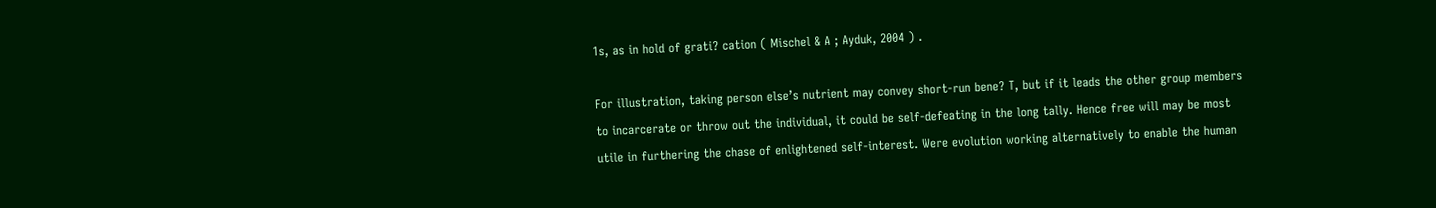1s, as in hold of grati? cation ( Mischel & A ; Ayduk, 2004 ) .

For illustration, taking person else’s nutrient may convey short-run bene? T, but if it leads the other group members to incarcerate or throw out the individual, it could be self-defeating in the long tally. Hence free will may be most utile in furthering the chase of enlightened self-interest. Were evolution working alternatively to enable the human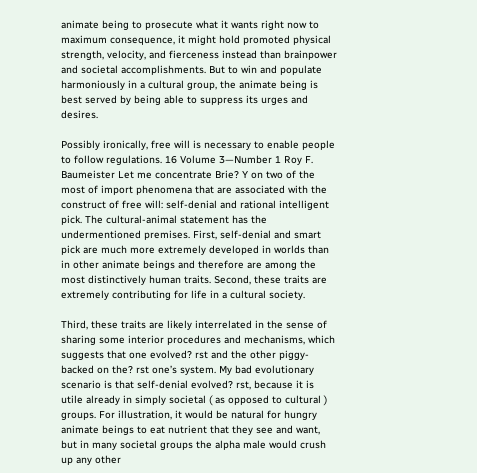animate being to prosecute what it wants right now to maximum consequence, it might hold promoted physical strength, velocity, and fierceness instead than brainpower and societal accomplishments. But to win and populate harmoniously in a cultural group, the animate being is best served by being able to suppress its urges and desires.

Possibly ironically, free will is necessary to enable people to follow regulations. 16 Volume 3—Number 1 Roy F. Baumeister Let me concentrate Brie? Y on two of the most of import phenomena that are associated with the construct of free will: self-denial and rational intelligent pick. The cultural-animal statement has the undermentioned premises. First, self-denial and smart pick are much more extremely developed in worlds than in other animate beings and therefore are among the most distinctively human traits. Second, these traits are extremely contributing for life in a cultural society.

Third, these traits are likely interrelated in the sense of sharing some interior procedures and mechanisms, which suggests that one evolved? rst and the other piggy-backed on the? rst one’s system. My bad evolutionary scenario is that self-denial evolved? rst, because it is utile already in simply societal ( as opposed to cultural ) groups. For illustration, it would be natural for hungry animate beings to eat nutrient that they see and want, but in many societal groups the alpha male would crush up any other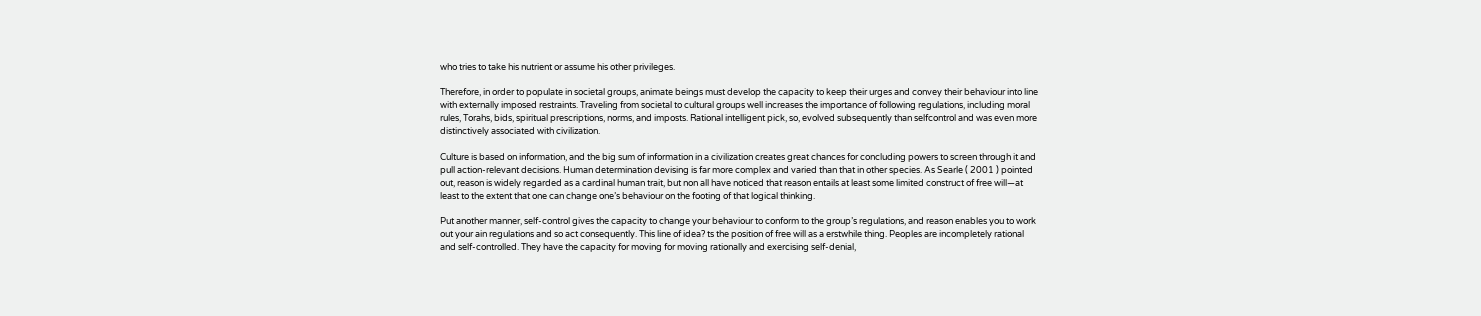who tries to take his nutrient or assume his other privileges.

Therefore, in order to populate in societal groups, animate beings must develop the capacity to keep their urges and convey their behaviour into line with externally imposed restraints. Traveling from societal to cultural groups well increases the importance of following regulations, including moral rules, Torahs, bids, spiritual prescriptions, norms, and imposts. Rational intelligent pick, so, evolved subsequently than selfcontrol and was even more distinctively associated with civilization.

Culture is based on information, and the big sum of information in a civilization creates great chances for concluding powers to screen through it and pull action-relevant decisions. Human determination devising is far more complex and varied than that in other species. As Searle ( 2001 ) pointed out, reason is widely regarded as a cardinal human trait, but non all have noticed that reason entails at least some limited construct of free will—at least to the extent that one can change one’s behaviour on the footing of that logical thinking.

Put another manner, self-control gives the capacity to change your behaviour to conform to the group’s regulations, and reason enables you to work out your ain regulations and so act consequently. This line of idea? ts the position of free will as a erstwhile thing. Peoples are incompletely rational and self-controlled. They have the capacity for moving for moving rationally and exercising self-denial,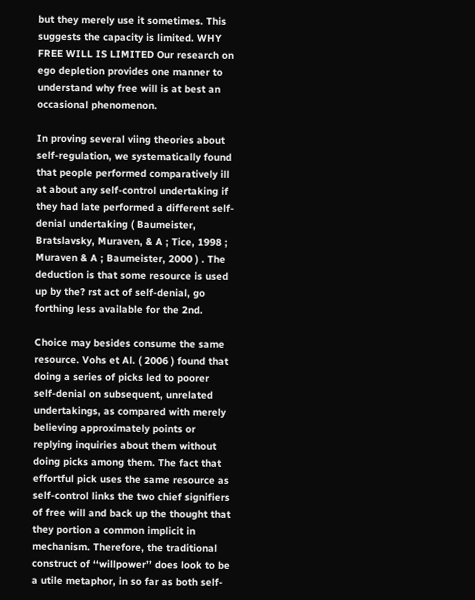but they merely use it sometimes. This suggests the capacity is limited. WHY FREE WILL IS LIMITED Our research on ego depletion provides one manner to understand why free will is at best an occasional phenomenon.

In proving several viing theories about self-regulation, we systematically found that people performed comparatively ill at about any self-control undertaking if they had late performed a different self-denial undertaking ( Baumeister, Bratslavsky, Muraven, & A ; Tice, 1998 ; Muraven & A ; Baumeister, 2000 ) . The deduction is that some resource is used up by the? rst act of self-denial, go forthing less available for the 2nd.

Choice may besides consume the same resource. Vohs et Al. ( 2006 ) found that doing a series of picks led to poorer self-denial on subsequent, unrelated undertakings, as compared with merely believing approximately points or replying inquiries about them without doing picks among them. The fact that effortful pick uses the same resource as self-control links the two chief signifiers of free will and back up the thought that they portion a common implicit in mechanism. Therefore, the traditional construct of ‘‘willpower’’ does look to be a utile metaphor, in so far as both self-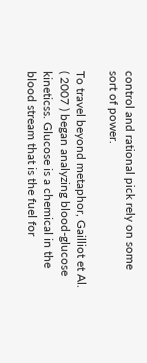control and rational pick rely on some sort of power.

To travel beyond metaphor, Gailliot et Al. ( 2007 ) began analyzing blood-glucose kineticss. Glucose is a chemical in the blood stream that is the fuel for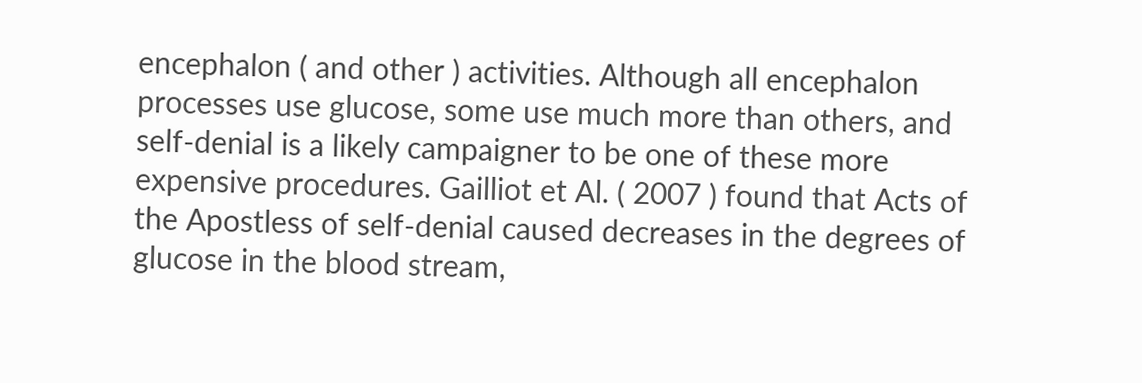encephalon ( and other ) activities. Although all encephalon processes use glucose, some use much more than others, and self-denial is a likely campaigner to be one of these more expensive procedures. Gailliot et Al. ( 2007 ) found that Acts of the Apostless of self-denial caused decreases in the degrees of glucose in the blood stream,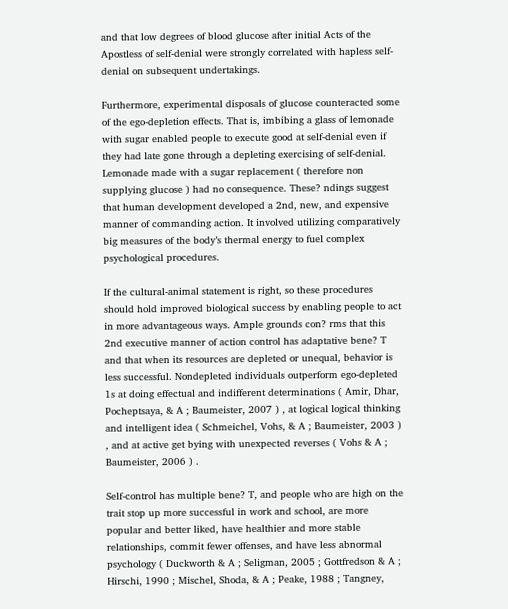and that low degrees of blood glucose after initial Acts of the Apostless of self-denial were strongly correlated with hapless self-denial on subsequent undertakings.

Furthermore, experimental disposals of glucose counteracted some of the ego-depletion effects. That is, imbibing a glass of lemonade with sugar enabled people to execute good at self-denial even if they had late gone through a depleting exercising of self-denial. Lemonade made with a sugar replacement ( therefore non supplying glucose ) had no consequence. These? ndings suggest that human development developed a 2nd, new, and expensive manner of commanding action. It involved utilizing comparatively big measures of the body’s thermal energy to fuel complex psychological procedures.

If the cultural-animal statement is right, so these procedures should hold improved biological success by enabling people to act in more advantageous ways. Ample grounds con? rms that this 2nd executive manner of action control has adaptative bene? T and that when its resources are depleted or unequal, behavior is less successful. Nondepleted individuals outperform ego-depleted 1s at doing effectual and indifferent determinations ( Amir, Dhar, Pocheptsaya, & A ; Baumeister, 2007 ) , at logical logical thinking and intelligent idea ( Schmeichel, Vohs, & A ; Baumeister, 2003 ) , and at active get bying with unexpected reverses ( Vohs & A ; Baumeister, 2006 ) .

Self-control has multiple bene? T, and people who are high on the trait stop up more successful in work and school, are more popular and better liked, have healthier and more stable relationships, commit fewer offenses, and have less abnormal psychology ( Duckworth & A ; Seligman, 2005 ; Gottfredson & A ; Hirschi, 1990 ; Mischel, Shoda, & A ; Peake, 1988 ; Tangney,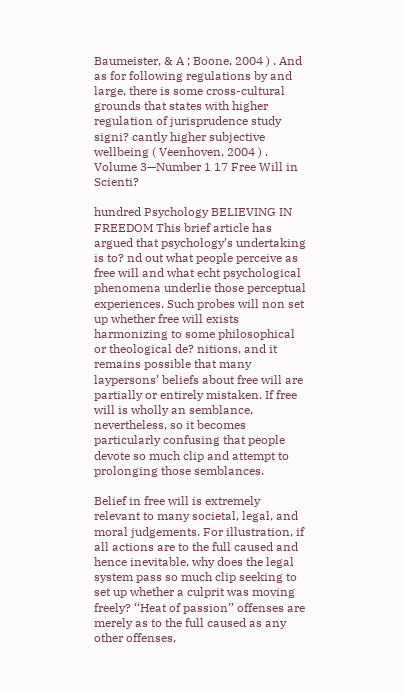Baumeister, & A ; Boone, 2004 ) . And as for following regulations by and large, there is some cross-cultural grounds that states with higher regulation of jurisprudence study signi? cantly higher subjective wellbeing ( Veenhoven, 2004 ) . Volume 3—Number 1 17 Free Will in Scienti?

hundred Psychology BELIEVING IN FREEDOM This brief article has argued that psychology’s undertaking is to? nd out what people perceive as free will and what echt psychological phenomena underlie those perceptual experiences. Such probes will non set up whether free will exists harmonizing to some philosophical or theological de? nitions, and it remains possible that many laypersons’ beliefs about free will are partially or entirely mistaken. If free will is wholly an semblance, nevertheless, so it becomes particularly confusing that people devote so much clip and attempt to prolonging those semblances.

Belief in free will is extremely relevant to many societal, legal, and moral judgements. For illustration, if all actions are to the full caused and hence inevitable, why does the legal system pass so much clip seeking to set up whether a culprit was moving freely? ‘‘Heat of passion’’ offenses are merely as to the full caused as any other offenses,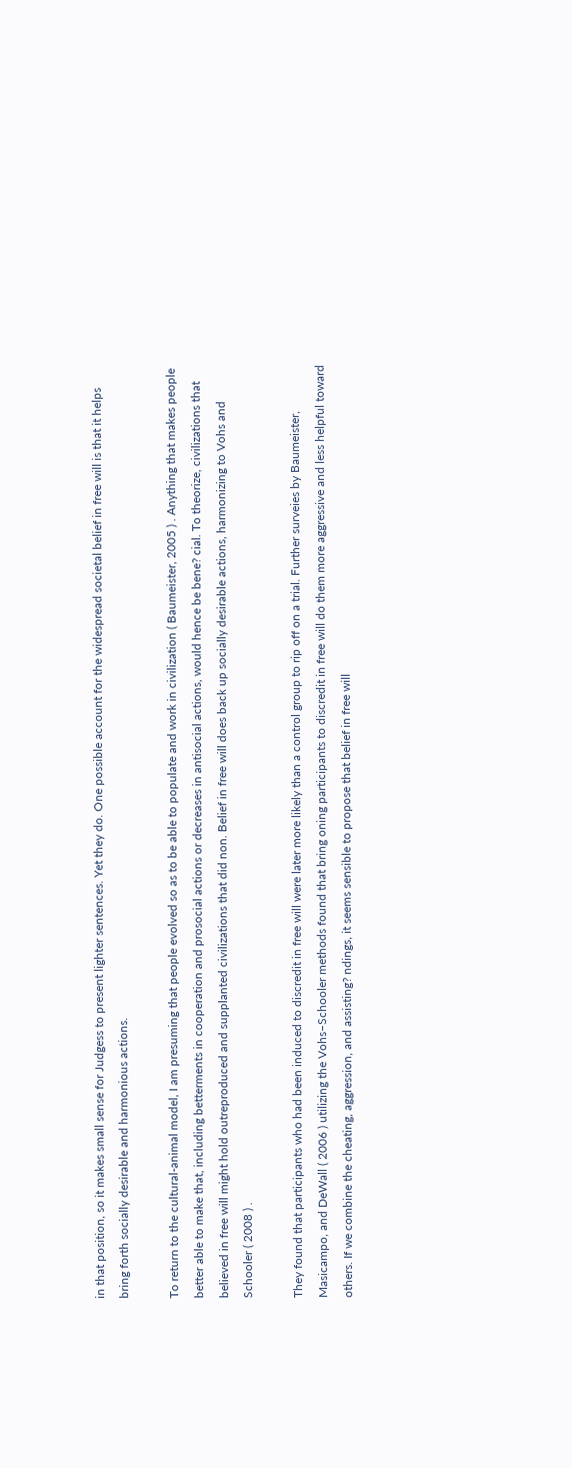in that position, so it makes small sense for Judgess to present lighter sentences. Yet they do. One possible account for the widespread societal belief in free will is that it helps bring forth socially desirable and harmonious actions.

To return to the cultural-animal model, I am presuming that people evolved so as to be able to populate and work in civilization ( Baumeister, 2005 ) . Anything that makes people better able to make that, including betterments in cooperation and prosocial actions or decreases in antisocial actions, would hence be bene? cial. To theorize, civilizations that believed in free will might hold outreproduced and supplanted civilizations that did non. Belief in free will does back up socially desirable actions, harmonizing to Vohs and Schooler ( 2008 ) .

They found that participants who had been induced to discredit in free will were later more likely than a control group to rip off on a trial. Further surveies by Baumeister, Masicampo, and DeWall ( 2006 ) utilizing the Vohs–Schooler methods found that bring oning participants to discredit in free will do them more aggressive and less helpful toward others. If we combine the cheating, aggression, and assisting? ndings, it seems sensible to propose that belief in free will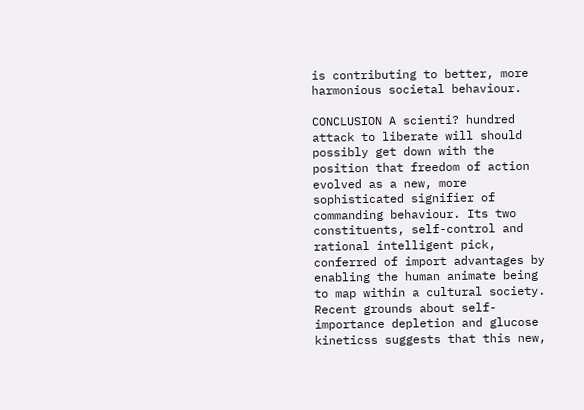is contributing to better, more harmonious societal behaviour.

CONCLUSION A scienti? hundred attack to liberate will should possibly get down with the position that freedom of action evolved as a new, more sophisticated signifier of commanding behaviour. Its two constituents, self-control and rational intelligent pick, conferred of import advantages by enabling the human animate being to map within a cultural society. Recent grounds about self-importance depletion and glucose kineticss suggests that this new,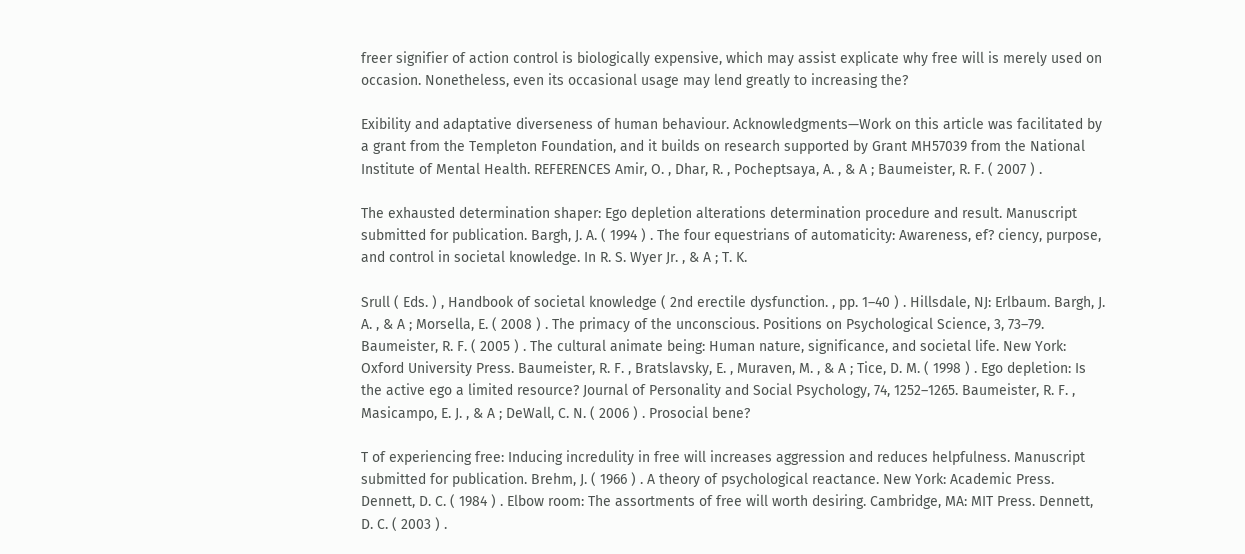freer signifier of action control is biologically expensive, which may assist explicate why free will is merely used on occasion. Nonetheless, even its occasional usage may lend greatly to increasing the?

Exibility and adaptative diverseness of human behaviour. Acknowledgments—Work on this article was facilitated by a grant from the Templeton Foundation, and it builds on research supported by Grant MH57039 from the National Institute of Mental Health. REFERENCES Amir, O. , Dhar, R. , Pocheptsaya, A. , & A ; Baumeister, R. F. ( 2007 ) .

The exhausted determination shaper: Ego depletion alterations determination procedure and result. Manuscript submitted for publication. Bargh, J. A. ( 1994 ) . The four equestrians of automaticity: Awareness, ef? ciency, purpose, and control in societal knowledge. In R. S. Wyer Jr. , & A ; T. K.

Srull ( Eds. ) , Handbook of societal knowledge ( 2nd erectile dysfunction. , pp. 1–40 ) . Hillsdale, NJ: Erlbaum. Bargh, J. A. , & A ; Morsella, E. ( 2008 ) . The primacy of the unconscious. Positions on Psychological Science, 3, 73–79. Baumeister, R. F. ( 2005 ) . The cultural animate being: Human nature, significance, and societal life. New York: Oxford University Press. Baumeister, R. F. , Bratslavsky, E. , Muraven, M. , & A ; Tice, D. M. ( 1998 ) . Ego depletion: Is the active ego a limited resource? Journal of Personality and Social Psychology, 74, 1252–1265. Baumeister, R. F. , Masicampo, E. J. , & A ; DeWall, C. N. ( 2006 ) . Prosocial bene?

T of experiencing free: Inducing incredulity in free will increases aggression and reduces helpfulness. Manuscript submitted for publication. Brehm, J. ( 1966 ) . A theory of psychological reactance. New York: Academic Press. Dennett, D. C. ( 1984 ) . Elbow room: The assortments of free will worth desiring. Cambridge, MA: MIT Press. Dennett, D. C. ( 2003 ) .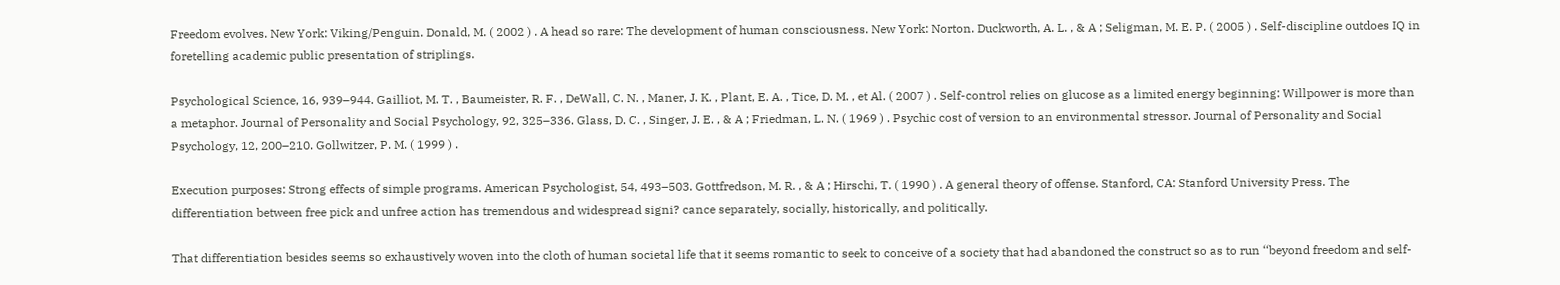Freedom evolves. New York: Viking/Penguin. Donald, M. ( 2002 ) . A head so rare: The development of human consciousness. New York: Norton. Duckworth, A. L. , & A ; Seligman, M. E. P. ( 2005 ) . Self-discipline outdoes IQ in foretelling academic public presentation of striplings.

Psychological Science, 16, 939–944. Gailliot, M. T. , Baumeister, R. F. , DeWall, C. N. , Maner, J. K. , Plant, E. A. , Tice, D. M. , et Al. ( 2007 ) . Self-control relies on glucose as a limited energy beginning: Willpower is more than a metaphor. Journal of Personality and Social Psychology, 92, 325–336. Glass, D. C. , Singer, J. E. , & A ; Friedman, L. N. ( 1969 ) . Psychic cost of version to an environmental stressor. Journal of Personality and Social Psychology, 12, 200–210. Gollwitzer, P. M. ( 1999 ) .

Execution purposes: Strong effects of simple programs. American Psychologist, 54, 493–503. Gottfredson, M. R. , & A ; Hirschi, T. ( 1990 ) . A general theory of offense. Stanford, CA: Stanford University Press. The differentiation between free pick and unfree action has tremendous and widespread signi? cance separately, socially, historically, and politically.

That differentiation besides seems so exhaustively woven into the cloth of human societal life that it seems romantic to seek to conceive of a society that had abandoned the construct so as to run ‘‘beyond freedom and self-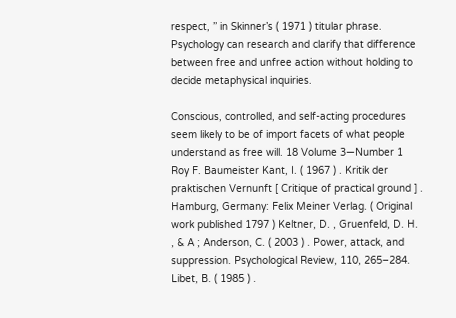respect, ’’ in Skinner’s ( 1971 ) titular phrase. Psychology can research and clarify that difference between free and unfree action without holding to decide metaphysical inquiries.

Conscious, controlled, and self-acting procedures seem likely to be of import facets of what people understand as free will. 18 Volume 3—Number 1 Roy F. Baumeister Kant, I. ( 1967 ) . Kritik der praktischen Vernunft [ Critique of practical ground ] . Hamburg, Germany: Felix Meiner Verlag. ( Original work published 1797 ) Keltner, D. , Gruenfeld, D. H. , & A ; Anderson, C. ( 2003 ) . Power, attack, and suppression. Psychological Review, 110, 265–284. Libet, B. ( 1985 ) .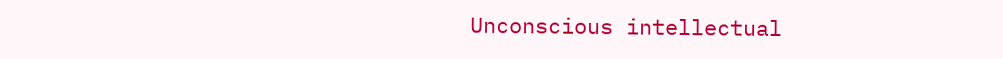Unconscious intellectual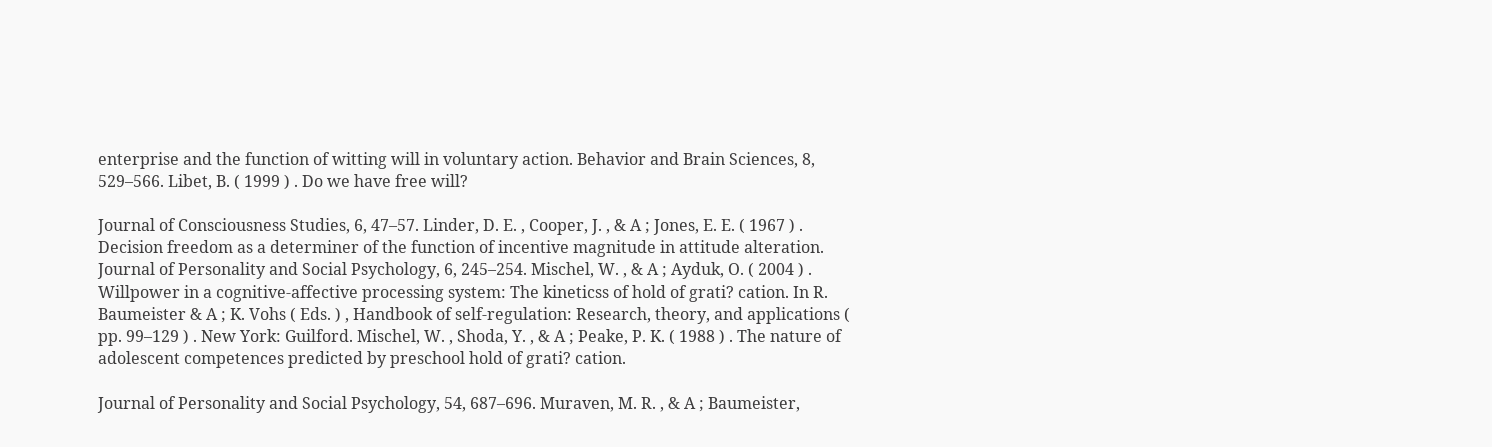enterprise and the function of witting will in voluntary action. Behavior and Brain Sciences, 8, 529–566. Libet, B. ( 1999 ) . Do we have free will?

Journal of Consciousness Studies, 6, 47–57. Linder, D. E. , Cooper, J. , & A ; Jones, E. E. ( 1967 ) . Decision freedom as a determiner of the function of incentive magnitude in attitude alteration. Journal of Personality and Social Psychology, 6, 245–254. Mischel, W. , & A ; Ayduk, O. ( 2004 ) . Willpower in a cognitive-affective processing system: The kineticss of hold of grati? cation. In R. Baumeister & A ; K. Vohs ( Eds. ) , Handbook of self-regulation: Research, theory, and applications ( pp. 99–129 ) . New York: Guilford. Mischel, W. , Shoda, Y. , & A ; Peake, P. K. ( 1988 ) . The nature of adolescent competences predicted by preschool hold of grati? cation.

Journal of Personality and Social Psychology, 54, 687–696. Muraven, M. R. , & A ; Baumeister,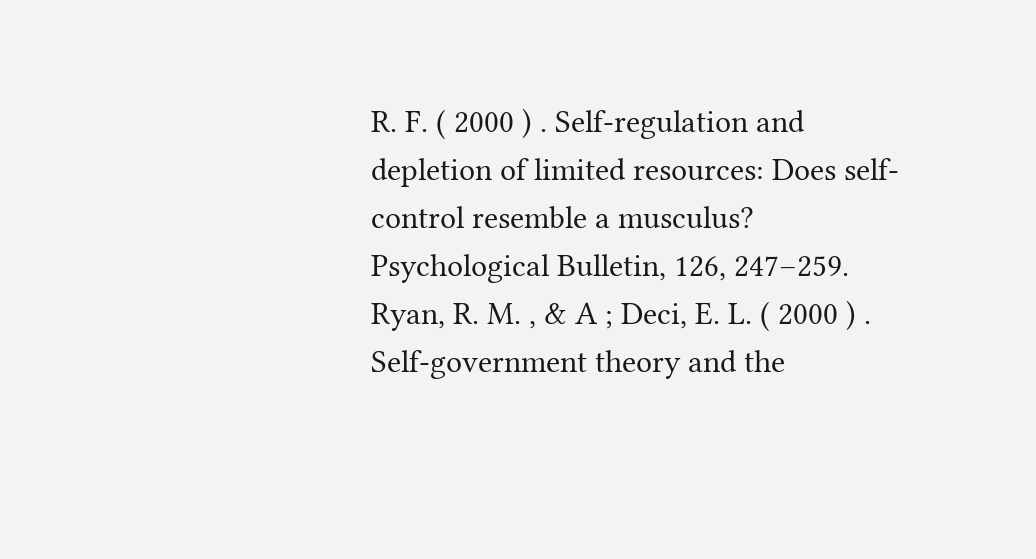R. F. ( 2000 ) . Self-regulation and depletion of limited resources: Does self-control resemble a musculus? Psychological Bulletin, 126, 247–259. Ryan, R. M. , & A ; Deci, E. L. ( 2000 ) . Self-government theory and the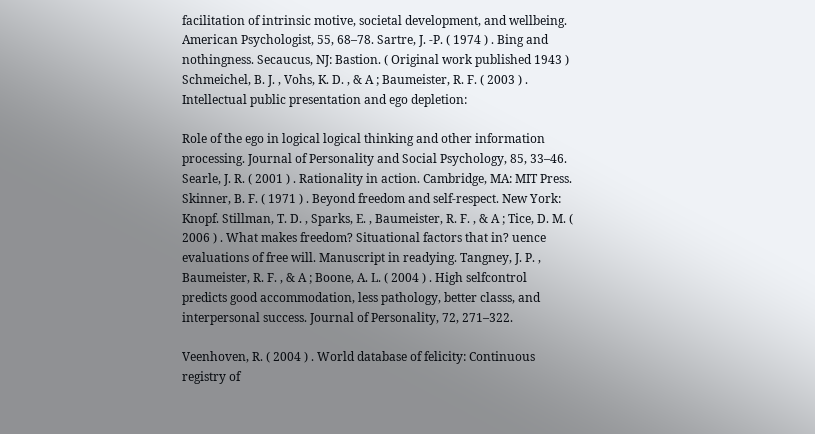facilitation of intrinsic motive, societal development, and wellbeing. American Psychologist, 55, 68–78. Sartre, J. -P. ( 1974 ) . Bing and nothingness. Secaucus, NJ: Bastion. ( Original work published 1943 ) Schmeichel, B. J. , Vohs, K. D. , & A ; Baumeister, R. F. ( 2003 ) . Intellectual public presentation and ego depletion:

Role of the ego in logical logical thinking and other information processing. Journal of Personality and Social Psychology, 85, 33–46. Searle, J. R. ( 2001 ) . Rationality in action. Cambridge, MA: MIT Press. Skinner, B. F. ( 1971 ) . Beyond freedom and self-respect. New York: Knopf. Stillman, T. D. , Sparks, E. , Baumeister, R. F. , & A ; Tice, D. M. ( 2006 ) . What makes freedom? Situational factors that in? uence evaluations of free will. Manuscript in readying. Tangney, J. P. , Baumeister, R. F. , & A ; Boone, A. L. ( 2004 ) . High selfcontrol predicts good accommodation, less pathology, better classs, and interpersonal success. Journal of Personality, 72, 271–322.

Veenhoven, R. ( 2004 ) . World database of felicity: Continuous registry of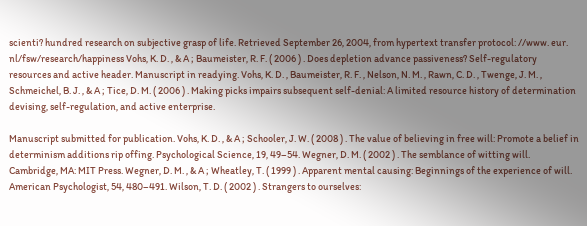scienti? hundred research on subjective grasp of life. Retrieved September 26, 2004, from hypertext transfer protocol: //www. eur. nl/fsw/research/happiness Vohs, K. D. , & A ; Baumeister, R. F. ( 2006 ) . Does depletion advance passiveness? Self-regulatory resources and active header. Manuscript in readying. Vohs, K. D. , Baumeister, R. F. , Nelson, N. M. , Rawn, C. D. , Twenge, J. M. , Schmeichel, B. J. , & A ; Tice, D. M. ( 2006 ) . Making picks impairs subsequent self-denial: A limited resource history of determination devising, self-regulation, and active enterprise.

Manuscript submitted for publication. Vohs, K. D. , & A ; Schooler, J. W. ( 2008 ) . The value of believing in free will: Promote a belief in determinism additions rip offing. Psychological Science, 19, 49–54. Wegner, D. M. ( 2002 ) . The semblance of witting will. Cambridge, MA: MIT Press. Wegner, D. M. , & A ; Wheatley, T. ( 1999 ) . Apparent mental causing: Beginnings of the experience of will. American Psychologist, 54, 480–491. Wilson, T. D. ( 2002 ) . Strangers to ourselves: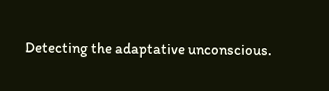Detecting the adaptative unconscious.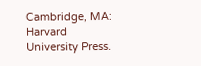Cambridge, MA: Harvard University Press.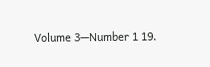Volume 3—Number 1 19.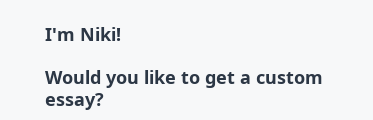I'm Niki!

Would you like to get a custom essay?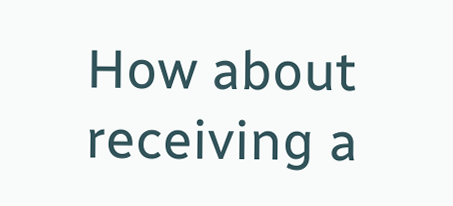How about receiving a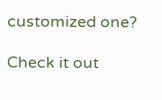customized one?

Check it out